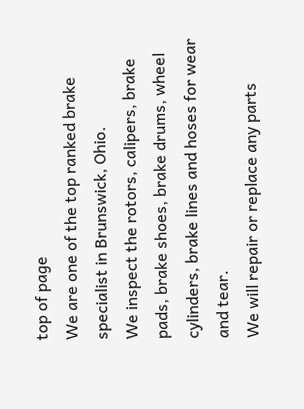top of page
We are one of the top ranked brake specialist in Brunswick, Ohio.
We inspect the rotors, calipers, brake pads, brake shoes, brake drums, wheel cylinders, brake lines and hoses for wear and tear.
We will repair or replace any parts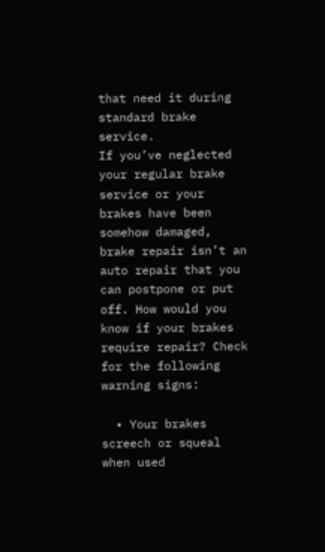that need it during standard brake service.
If you’ve neglected your regular brake service or your brakes have been somehow damaged, brake repair isn’t an auto repair that you can postpone or put off. How would you know if your brakes require repair? Check for the following warning signs:

  • Your brakes screech or squeal when used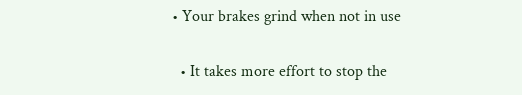• Your brakes grind when not in use

  • It takes more effort to stop the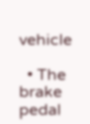vehicle

  • The brake pedal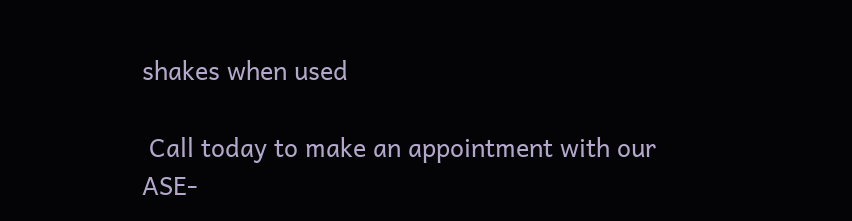shakes when used

 Call today to make an appointment with our ASE-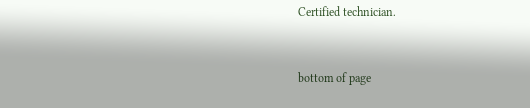Certified technician.


bottom of page